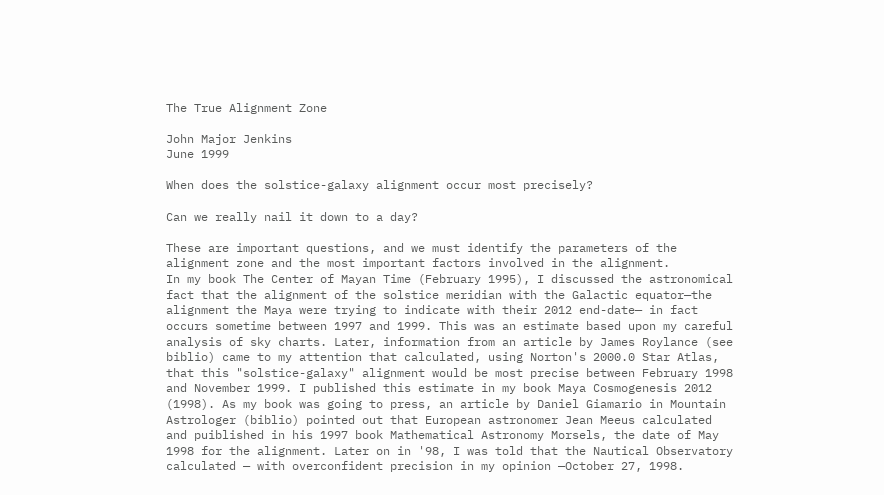The True Alignment Zone

John Major Jenkins
June 1999

When does the solstice-galaxy alignment occur most precisely?

Can we really nail it down to a day?

These are important questions, and we must identify the parameters of the alignment zone and the most important factors involved in the alignment.
In my book The Center of Mayan Time (February 1995), I discussed the astronomical fact that the alignment of the solstice meridian with the Galactic equator—the alignment the Maya were trying to indicate with their 2012 end-date— in fact occurs sometime between 1997 and 1999. This was an estimate based upon my careful analysis of sky charts. Later, information from an article by James Roylance (see biblio) came to my attention that calculated, using Norton's 2000.0 Star Atlas, that this "solstice-galaxy" alignment would be most precise between February 1998 and November 1999. I published this estimate in my book Maya Cosmogenesis 2012 (1998). As my book was going to press, an article by Daniel Giamario in Mountain Astrologer (biblio) pointed out that European astronomer Jean Meeus calculated and puiblished in his 1997 book Mathematical Astronomy Morsels, the date of May 1998 for the alignment. Later on in '98, I was told that the Nautical Observatory calculated — with overconfident precision in my opinion —October 27, 1998.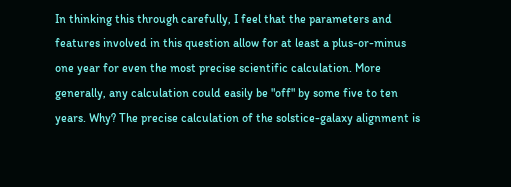In thinking this through carefully, I feel that the parameters and features involved in this question allow for at least a plus-or-minus one year for even the most precise scientific calculation. More generally, any calculation could easily be "off" by some five to ten years. Why? The precise calculation of the solstice-galaxy alignment is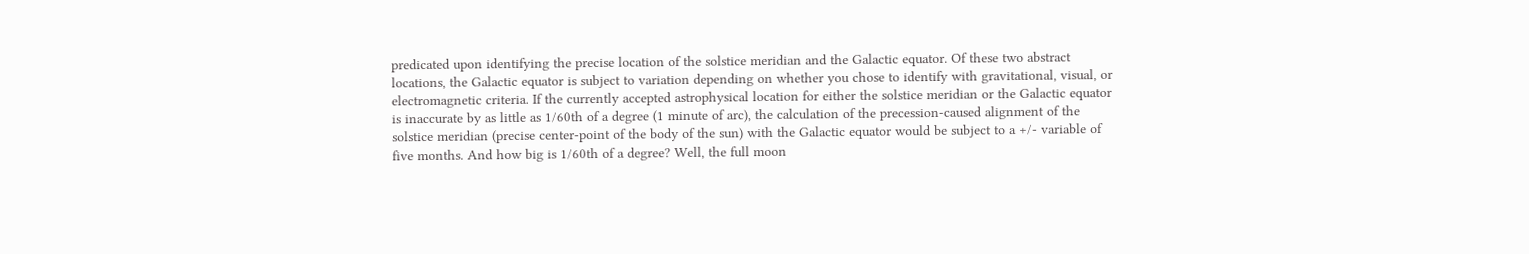predicated upon identifying the precise location of the solstice meridian and the Galactic equator. Of these two abstract locations, the Galactic equator is subject to variation depending on whether you chose to identify with gravitational, visual, or electromagnetic criteria. If the currently accepted astrophysical location for either the solstice meridian or the Galactic equator is inaccurate by as little as 1/60th of a degree (1 minute of arc), the calculation of the precession-caused alignment of the solstice meridian (precise center-point of the body of the sun) with the Galactic equator would be subject to a +/- variable of five months. And how big is 1/60th of a degree? Well, the full moon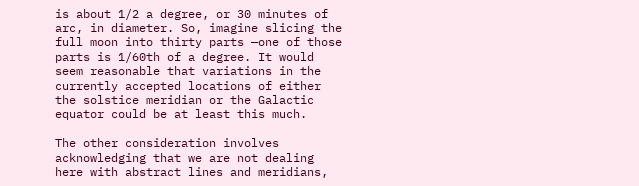is about 1/2 a degree, or 30 minutes of arc, in diameter. So, imagine slicing the full moon into thirty parts —one of those parts is 1/60th of a degree. It would seem reasonable that variations in the currently accepted locations of either the solstice meridian or the Galactic equator could be at least this much.

The other consideration involves acknowledging that we are not dealing here with abstract lines and meridians,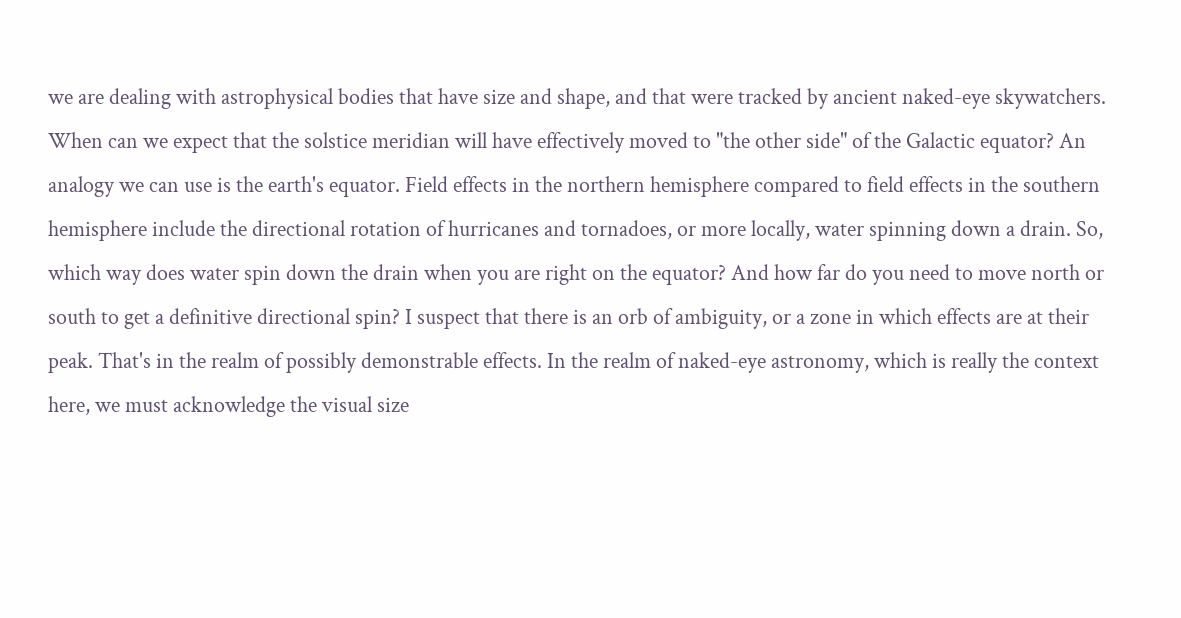we are dealing with astrophysical bodies that have size and shape, and that were tracked by ancient naked-eye skywatchers. When can we expect that the solstice meridian will have effectively moved to "the other side" of the Galactic equator? An analogy we can use is the earth's equator. Field effects in the northern hemisphere compared to field effects in the southern hemisphere include the directional rotation of hurricanes and tornadoes, or more locally, water spinning down a drain. So, which way does water spin down the drain when you are right on the equator? And how far do you need to move north or south to get a definitive directional spin? I suspect that there is an orb of ambiguity, or a zone in which effects are at their peak. That's in the realm of possibly demonstrable effects. In the realm of naked-eye astronomy, which is really the context here, we must acknowledge the visual size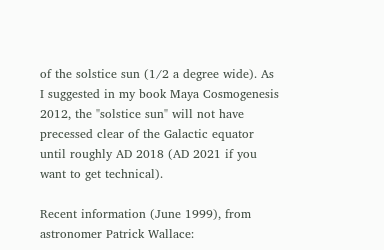of the solstice sun (1/2 a degree wide). As I suggested in my book Maya Cosmogenesis 2012, the "solstice sun" will not have precessed clear of the Galactic equator until roughly AD 2018 (AD 2021 if you want to get technical).

Recent information (June 1999), from astronomer Patrick Wallace: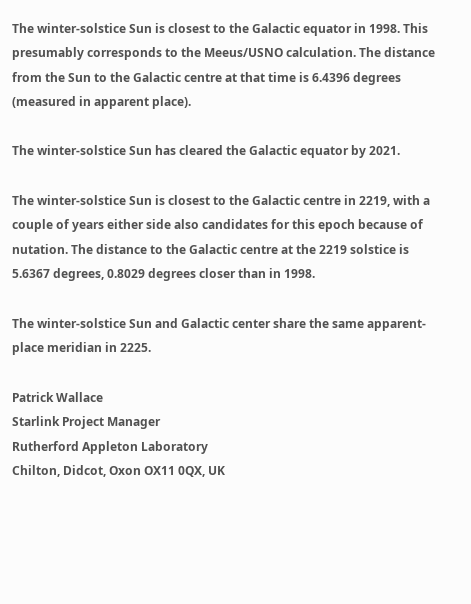The winter-solstice Sun is closest to the Galactic equator in 1998. This presumably corresponds to the Meeus/USNO calculation. The distance from the Sun to the Galactic centre at that time is 6.4396 degrees (measured in apparent place).

The winter-solstice Sun has cleared the Galactic equator by 2021.

The winter-solstice Sun is closest to the Galactic centre in 2219, with a couple of years either side also candidates for this epoch because of nutation. The distance to the Galactic centre at the 2219 solstice is 5.6367 degrees, 0.8029 degrees closer than in 1998.

The winter-solstice Sun and Galactic center share the same apparent-place meridian in 2225.

Patrick Wallace
Starlink Project Manager
Rutherford Appleton Laboratory
Chilton, Didcot, Oxon OX11 0QX, UK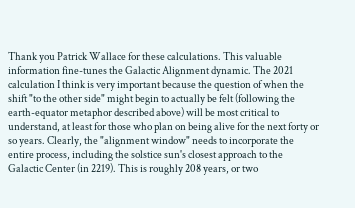Thank you Patrick Wallace for these calculations. This valuable information fine-tunes the Galactic Alignment dynamic. The 2021 calculation I think is very important because the question of when the shift "to the other side" might begin to actually be felt (following the earth-equator metaphor described above) will be most critical to understand, at least for those who plan on being alive for the next forty or so years. Clearly, the "alignment window" needs to incorporate the entire process, including the solstice sun's closest approach to the Galactic Center (in 2219). This is roughly 208 years, or two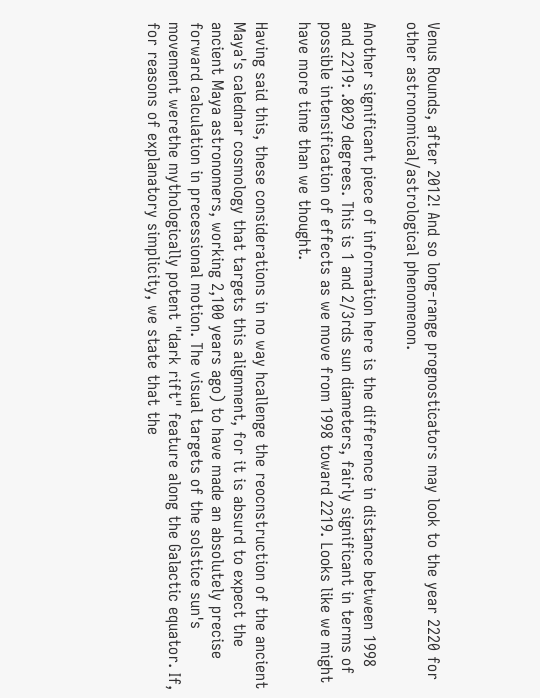Venus Rounds, after 2012! And so long-range prognosticators may look to the year 2220 for other astronomical/astrological phenomenon.

Another significant piece of information here is the difference in distance between 1998 and 2219: .8029 degrees. This is 1 and 2/3rds sun diameters, fairly significant in terms of possible intensification of effects as we move from 1998 toward 2219. Looks like we might have more time than we thought.

Having said this, these considerations in no way hcallenge the reocnstruction of the ancient Maya's calednar cosmology that targets this alignment, for it is absurd to expect the ancient Maya astronomers, working 2,100 years ago) to have made an absolutely precise forward calculation in precessional motion. The visual targets of the solstice sun's movement werethe mythologically potent "dark rift" feature along the Galactic equator. If, for reasons of explanatory simplicity, we state that the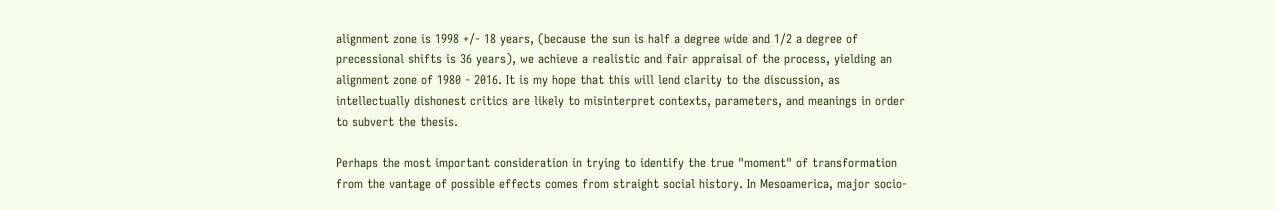alignment zone is 1998 +/- 18 years, (because the sun is half a degree wide and 1/2 a degree of precessional shifts is 36 years), we achieve a realistic and fair appraisal of the process, yielding an alignment zone of 1980 - 2016. It is my hope that this will lend clarity to the discussion, as intellectually dishonest critics are likely to misinterpret contexts, parameters, and meanings in order to subvert the thesis.

Perhaps the most important consideration in trying to identify the true "moment" of transformation from the vantage of possible effects comes from straight social history. In Mesoamerica, major socio-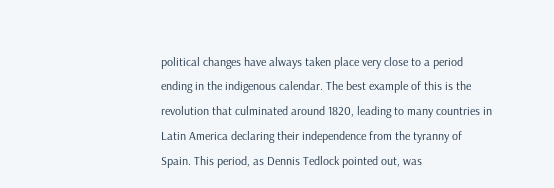political changes have always taken place very close to a period ending in the indigenous calendar. The best example of this is the revolution that culminated around 1820, leading to many countries in Latin America declaring their independence from the tyranny of Spain. This period, as Dennis Tedlock pointed out, was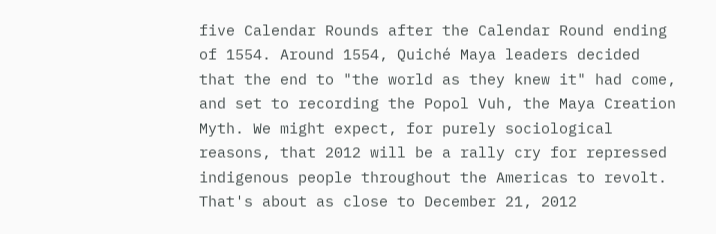five Calendar Rounds after the Calendar Round ending of 1554. Around 1554, Quiché Maya leaders decided that the end to "the world as they knew it" had come, and set to recording the Popol Vuh, the Maya Creation Myth. We might expect, for purely sociological reasons, that 2012 will be a rally cry for repressed indigenous people throughout the Americas to revolt. That's about as close to December 21, 2012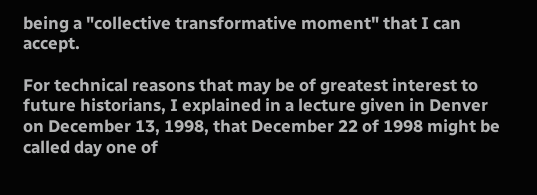being a "collective transformative moment" that I can accept.

For technical reasons that may be of greatest interest to future historians, I explained in a lecture given in Denver on December 13, 1998, that December 22 of 1998 might be called day one of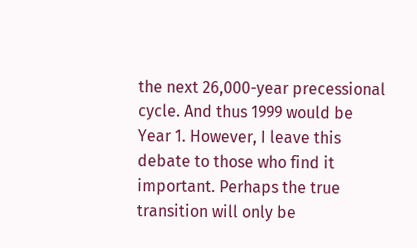the next 26,000-year precessional cycle. And thus 1999 would be Year 1. However, I leave this debate to those who find it important. Perhaps the true transition will only be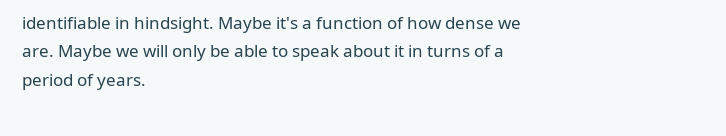identifiable in hindsight. Maybe it's a function of how dense we are. Maybe we will only be able to speak about it in turns of a period of years.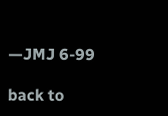—JMJ 6-99

back to